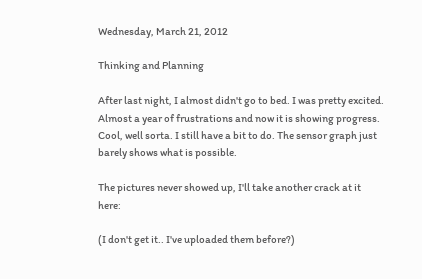Wednesday, March 21, 2012

Thinking and Planning

After last night, I almost didn't go to bed. I was pretty excited. Almost a year of frustrations and now it is showing progress. Cool, well sorta. I still have a bit to do. The sensor graph just barely shows what is possible.

The pictures never showed up, I'll take another crack at it here:

(I don't get it.. I've uploaded them before?)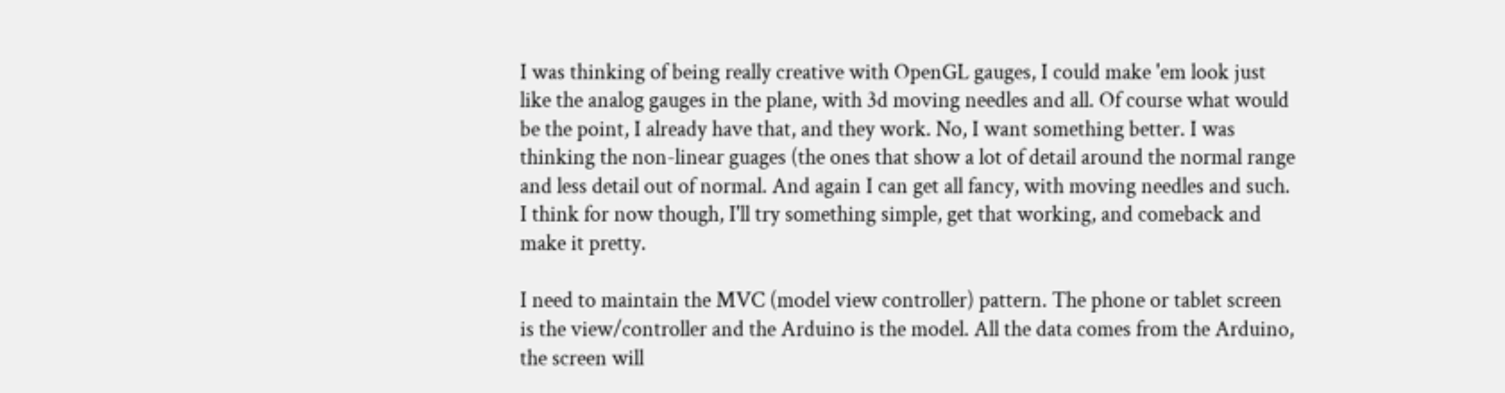I was thinking of being really creative with OpenGL gauges, I could make 'em look just like the analog gauges in the plane, with 3d moving needles and all. Of course what would be the point, I already have that, and they work. No, I want something better. I was thinking the non-linear guages (the ones that show a lot of detail around the normal range and less detail out of normal. And again I can get all fancy, with moving needles and such. I think for now though, I'll try something simple, get that working, and comeback and make it pretty.

I need to maintain the MVC (model view controller) pattern. The phone or tablet screen is the view/controller and the Arduino is the model. All the data comes from the Arduino, the screen will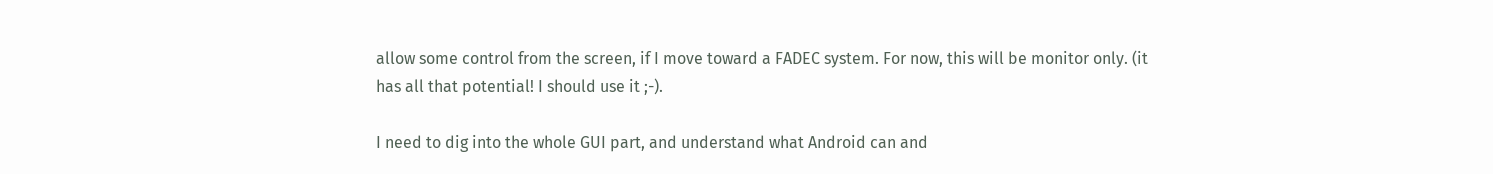allow some control from the screen, if I move toward a FADEC system. For now, this will be monitor only. (it has all that potential! I should use it ;-).

I need to dig into the whole GUI part, and understand what Android can and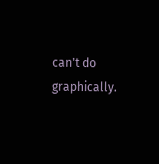can't do graphically.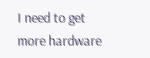I need to get more hardware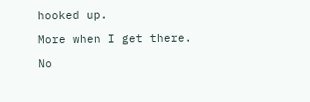hooked up.

More when I get there.

No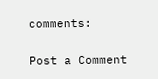comments:

Post a Comment